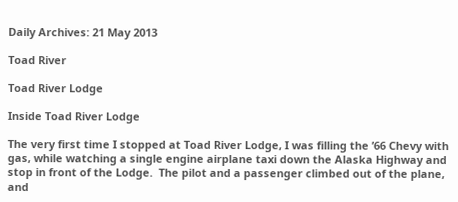Daily Archives: 21 May 2013

Toad River

Toad River Lodge

Inside Toad River Lodge

The very first time I stopped at Toad River Lodge, I was filling the ’66 Chevy with gas, while watching a single engine airplane taxi down the Alaska Highway and stop in front of the Lodge.  The pilot and a passenger climbed out of the plane, and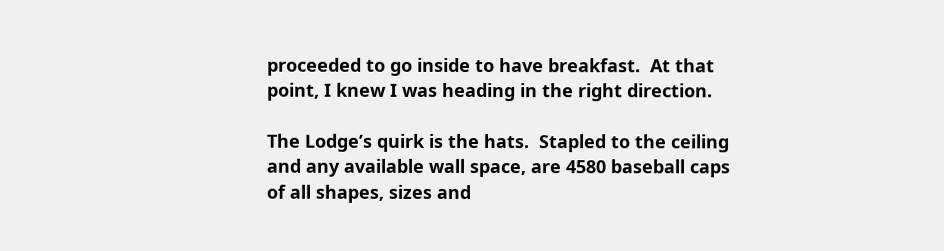proceeded to go inside to have breakfast.  At that point, I knew I was heading in the right direction.

The Lodge’s quirk is the hats.  Stapled to the ceiling and any available wall space, are 4580 baseball caps of all shapes, sizes and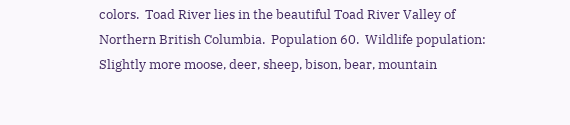colors.  Toad River lies in the beautiful Toad River Valley of Northern British Columbia.  Population 60.  Wildlife population: Slightly more moose, deer, sheep, bison, bear, mountain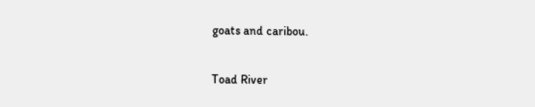goats and caribou.

Toad River